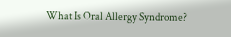What Is Oral Allergy Syndrome?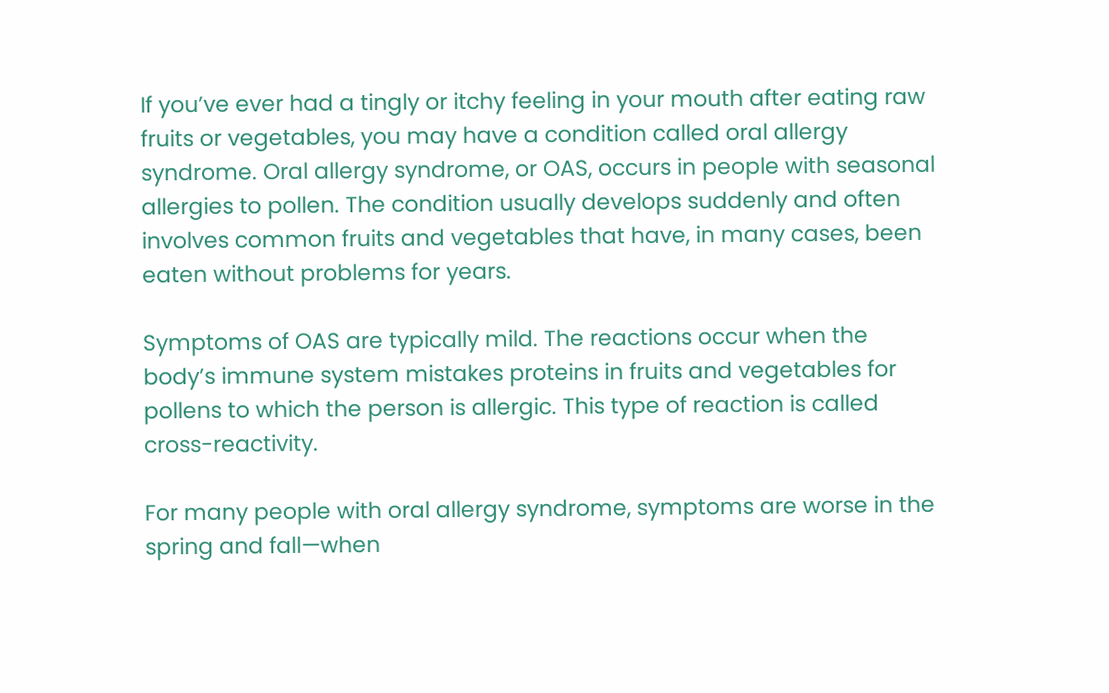If you’ve ever had a tingly or itchy feeling in your mouth after eating raw fruits or vegetables, you may have a condition called oral allergy syndrome. Oral allergy syndrome, or OAS, occurs in people with seasonal allergies to pollen. The condition usually develops suddenly and often involves common fruits and vegetables that have, in many cases, been eaten without problems for years.

Symptoms of OAS are typically mild. The reactions occur when the body’s immune system mistakes proteins in fruits and vegetables for pollens to which the person is allergic. This type of reaction is called cross-reactivity.

For many people with oral allergy syndrome, symptoms are worse in the spring and fall—when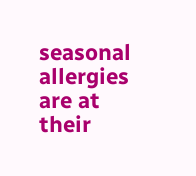seasonal allergies are at their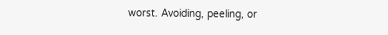worst. Avoiding, peeling, or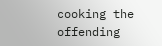cooking the offending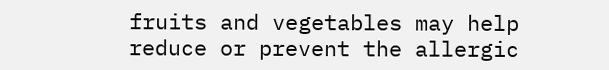fruits and vegetables may help reduce or prevent the allergic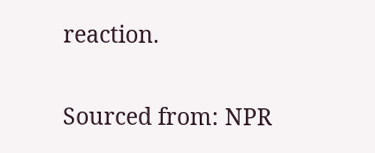reaction.

Sourced from: NPR